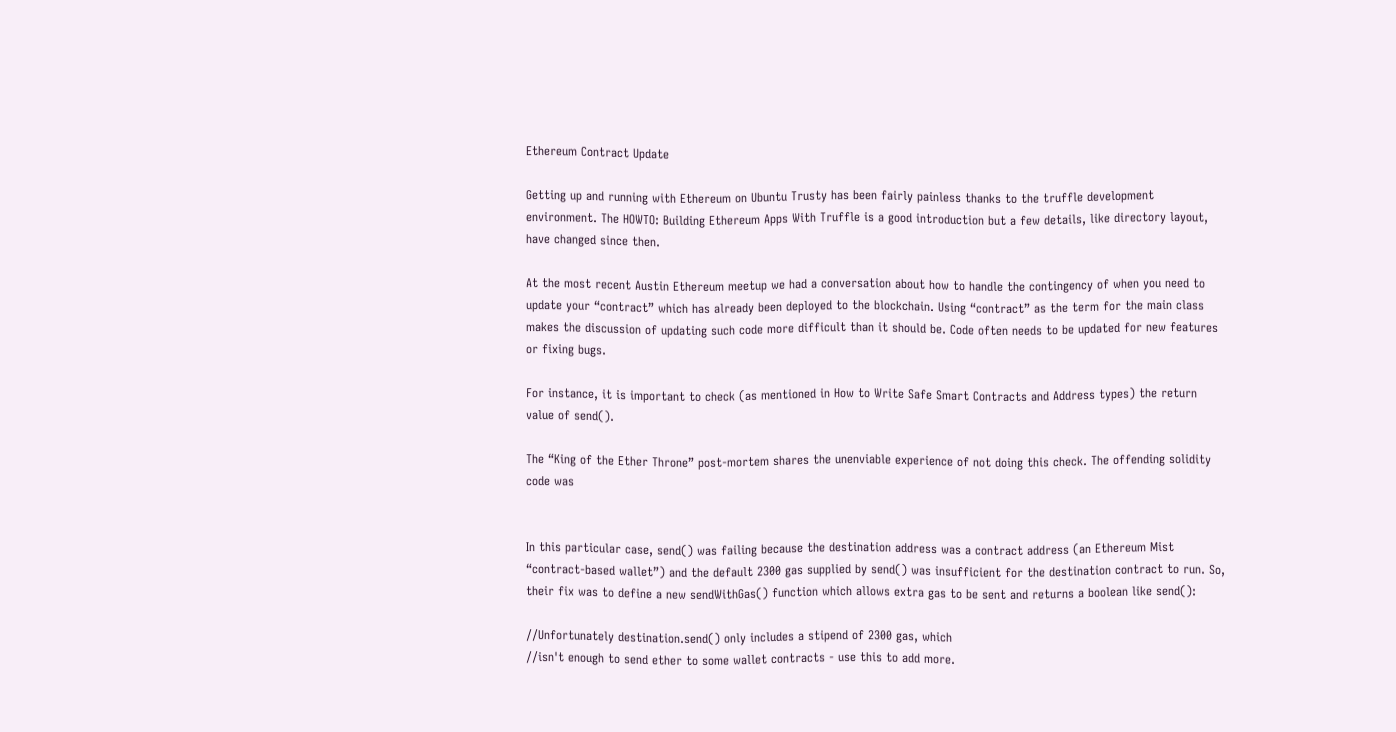Ethereum Contract Update

Getting up and running with Ethereum on Ubuntu Trusty has been fairly painless thanks to the truffle development environment. The HOWTO: Building Ethereum Apps With Truffle is a good introduction but a few details, like directory layout, have changed since then.

At the most recent Austin Ethereum meetup we had a conversation about how to handle the contingency of when you need to update your “contract” which has already been deployed to the blockchain. Using “contract” as the term for the main class makes the discussion of updating such code more difficult than it should be. Code often needs to be updated for new features or fixing bugs.

For instance, it is important to check (as mentioned in How to Write Safe Smart Contracts and Address types) the return value of send().

The “King of the Ether Throne” post-mortem shares the unenviable experience of not doing this check. The offending solidity code was


In this particular case, send() was failing because the destination address was a contract address (an Ethereum Mist “contract-based wallet”) and the default 2300 gas supplied by send() was insufficient for the destination contract to run. So, their fix was to define a new sendWithGas() function which allows extra gas to be sent and returns a boolean like send():

//Unfortunately destination.send() only includes a stipend of 2300 gas, which
//isn't enough to send ether to some wallet contracts - use this to add more.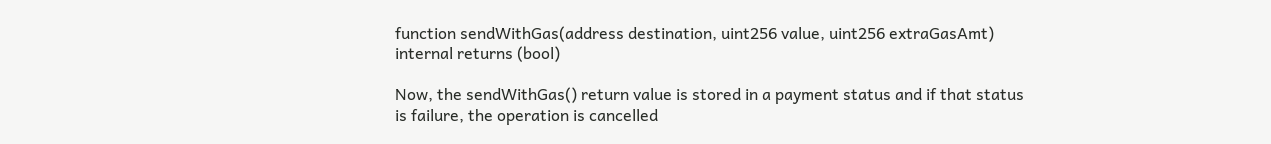function sendWithGas(address destination, uint256 value, uint256 extraGasAmt) internal returns (bool)

Now, the sendWithGas() return value is stored in a payment status and if that status is failure, the operation is cancelled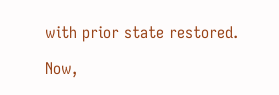with prior state restored.

Now,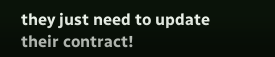they just need to update their contract!